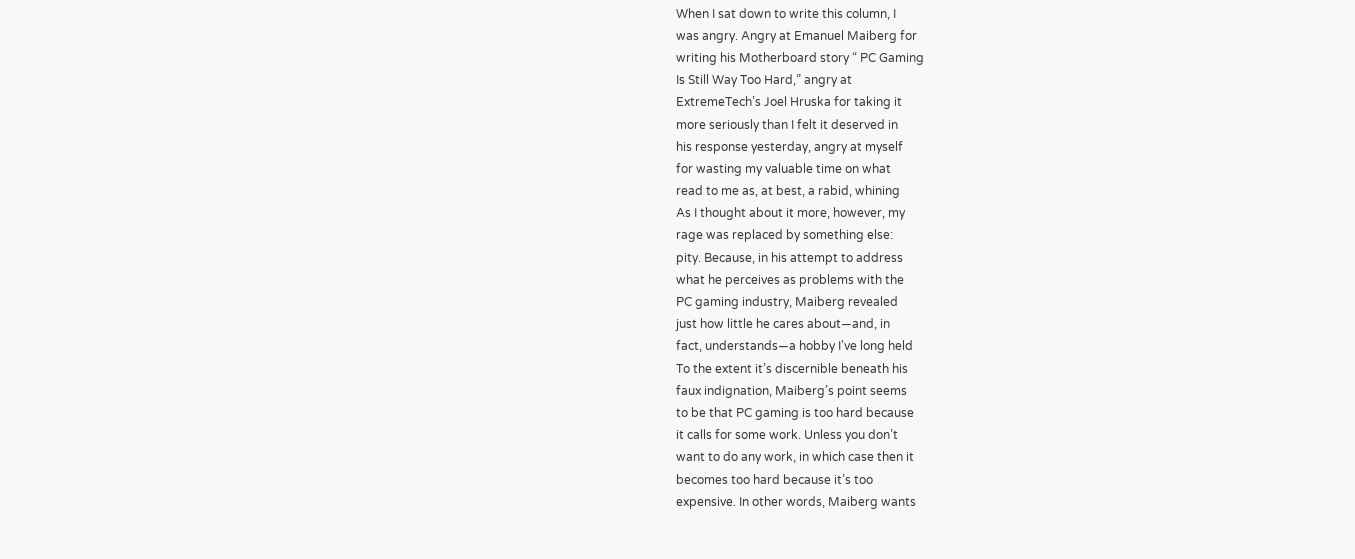When I sat down to write this column, I
was angry. Angry at Emanuel Maiberg for
writing his Motherboard story “ PC Gaming
Is Still Way Too Hard,” angry at
ExtremeTech’s Joel Hruska for taking it
more seriously than I felt it deserved in
his response yesterday, angry at myself
for wasting my valuable time on what
read to me as, at best, a rabid, whining
As I thought about it more, however, my
rage was replaced by something else:
pity. Because, in his attempt to address
what he perceives as problems with the
PC gaming industry, Maiberg revealed
just how little he cares about—and, in
fact, understands—a hobby I’ve long held
To the extent it’s discernible beneath his
faux indignation, Maiberg’s point seems
to be that PC gaming is too hard because
it calls for some work. Unless you don’t
want to do any work, in which case then it
becomes too hard because it’s too
expensive. In other words, Maiberg wants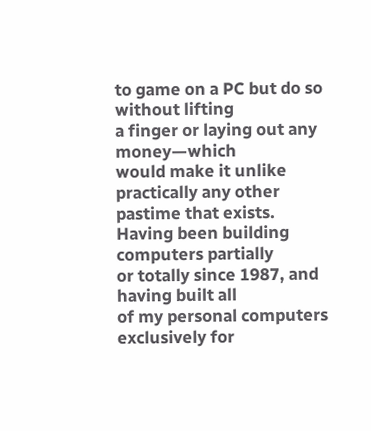to game on a PC but do so without lifting
a finger or laying out any money—which
would make it unlike practically any other
pastime that exists.
Having been building computers partially
or totally since 1987, and having built all
of my personal computers exclusively for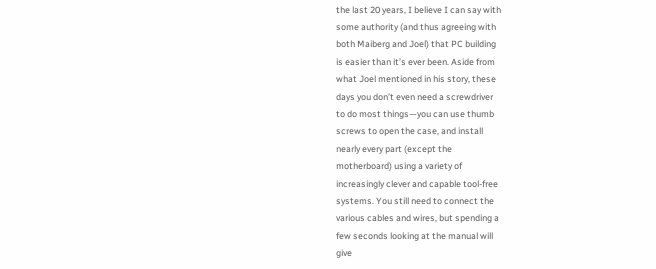the last 20 years, I believe I can say with
some authority (and thus agreeing with
both Maiberg and Joel) that PC building
is easier than it’s ever been. Aside from
what Joel mentioned in his story, these
days you don’t even need a screwdriver
to do most things—you can use thumb
screws to open the case, and install
nearly every part (except the
motherboard) using a variety of
increasingly clever and capable tool-free
systems. You still need to connect the
various cables and wires, but spending a
few seconds looking at the manual will
give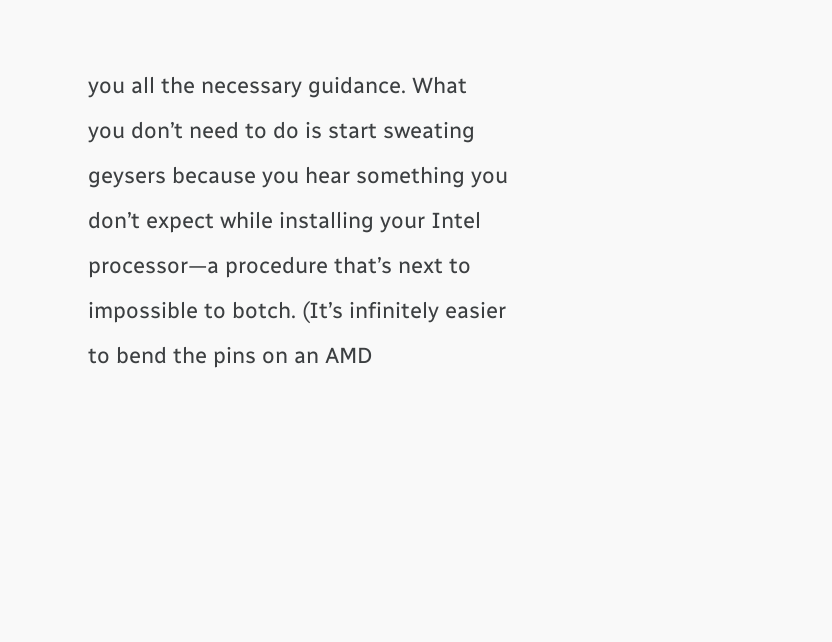you all the necessary guidance. What
you don’t need to do is start sweating
geysers because you hear something you
don’t expect while installing your Intel
processor—a procedure that’s next to
impossible to botch. (It’s infinitely easier
to bend the pins on an AMD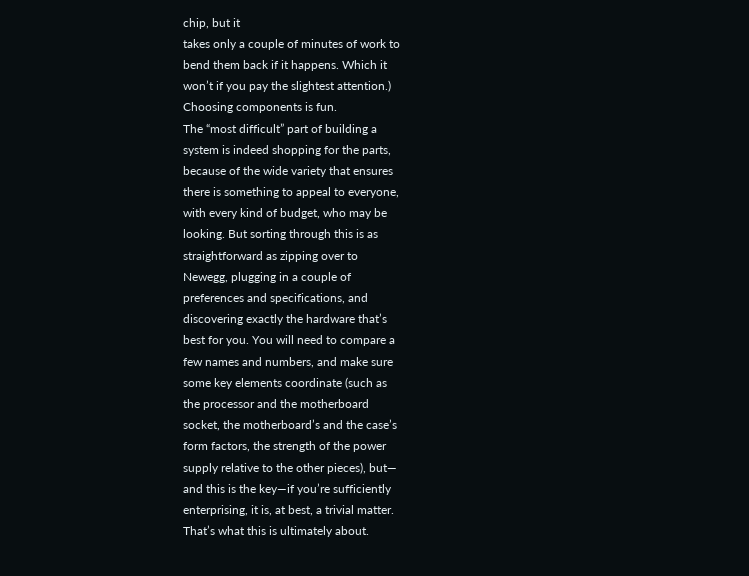chip, but it
takes only a couple of minutes of work to
bend them back if it happens. Which it
won’t if you pay the slightest attention.)
Choosing components is fun.
The “most difficult” part of building a
system is indeed shopping for the parts,
because of the wide variety that ensures
there is something to appeal to everyone,
with every kind of budget, who may be
looking. But sorting through this is as
straightforward as zipping over to
Newegg, plugging in a couple of
preferences and specifications, and
discovering exactly the hardware that’s
best for you. You will need to compare a
few names and numbers, and make sure
some key elements coordinate (such as
the processor and the motherboard
socket, the motherboard’s and the case’s
form factors, the strength of the power
supply relative to the other pieces), but—
and this is the key—if you’re sufficiently
enterprising, it is, at best, a trivial matter.
That’s what this is ultimately about.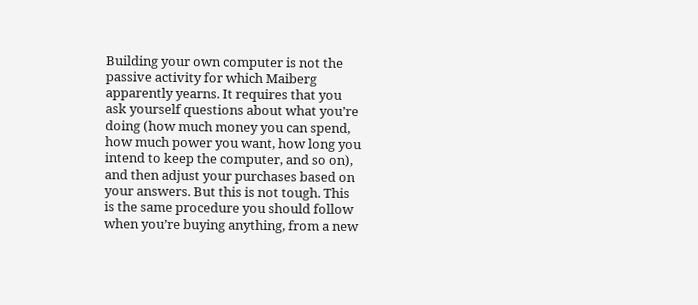Building your own computer is not the
passive activity for which Maiberg
apparently yearns. It requires that you
ask yourself questions about what you’re
doing (how much money you can spend,
how much power you want, how long you
intend to keep the computer, and so on),
and then adjust your purchases based on
your answers. But this is not tough. This
is the same procedure you should follow
when you’re buying anything, from a new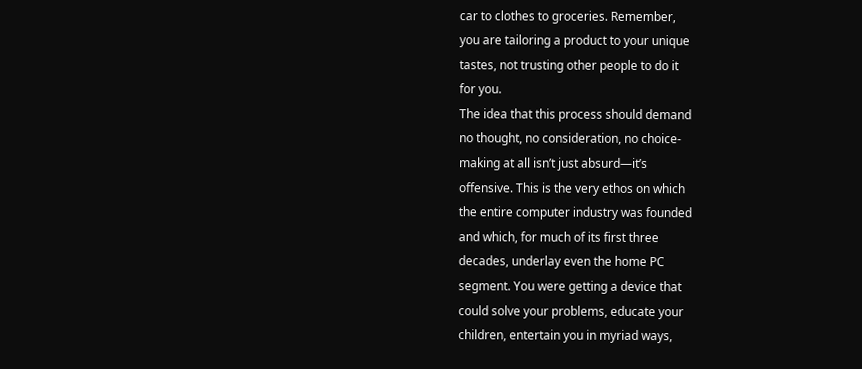car to clothes to groceries. Remember,
you are tailoring a product to your unique
tastes, not trusting other people to do it
for you.
The idea that this process should demand
no thought, no consideration, no choice-
making at all isn’t just absurd—it’s
offensive. This is the very ethos on which
the entire computer industry was founded
and which, for much of its first three
decades, underlay even the home PC
segment. You were getting a device that
could solve your problems, educate your
children, entertain you in myriad ways,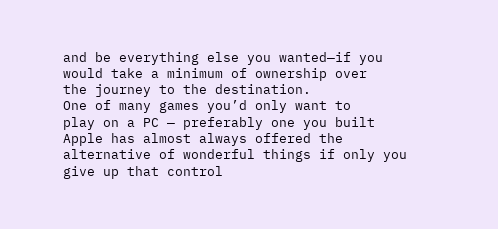and be everything else you wanted—if you
would take a minimum of ownership over
the journey to the destination.
One of many games you’d only want to
play on a PC — preferably one you built
Apple has almost always offered the
alternative of wonderful things if only you
give up that control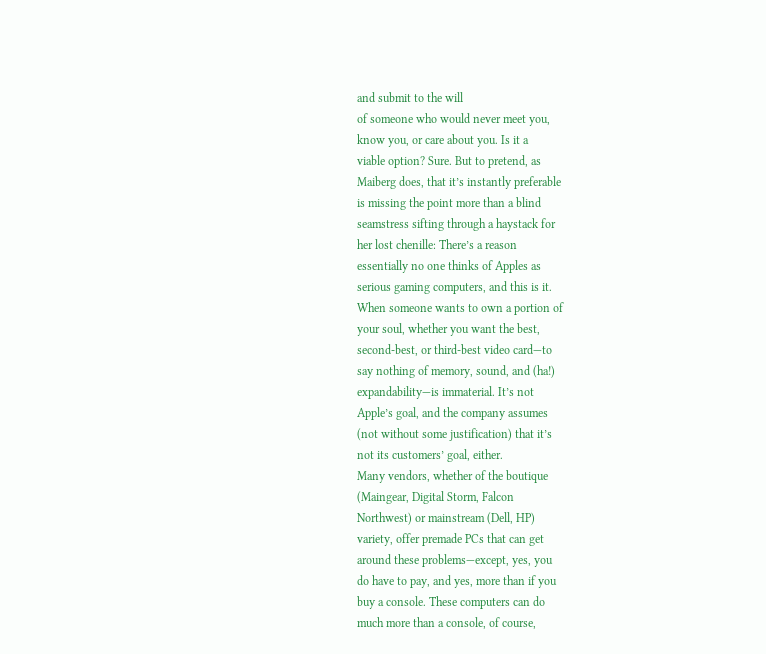and submit to the will
of someone who would never meet you,
know you, or care about you. Is it a
viable option? Sure. But to pretend, as
Maiberg does, that it’s instantly preferable
is missing the point more than a blind
seamstress sifting through a haystack for
her lost chenille: There’s a reason
essentially no one thinks of Apples as
serious gaming computers, and this is it.
When someone wants to own a portion of
your soul, whether you want the best,
second-best, or third-best video card—to
say nothing of memory, sound, and (ha!)
expandability—is immaterial. It’s not
Apple’s goal, and the company assumes
(not without some justification) that it’s
not its customers’ goal, either.
Many vendors, whether of the boutique
(Maingear, Digital Storm, Falcon
Northwest) or mainstream (Dell, HP)
variety, offer premade PCs that can get
around these problems—except, yes, you
do have to pay, and yes, more than if you
buy a console. These computers can do
much more than a console, of course,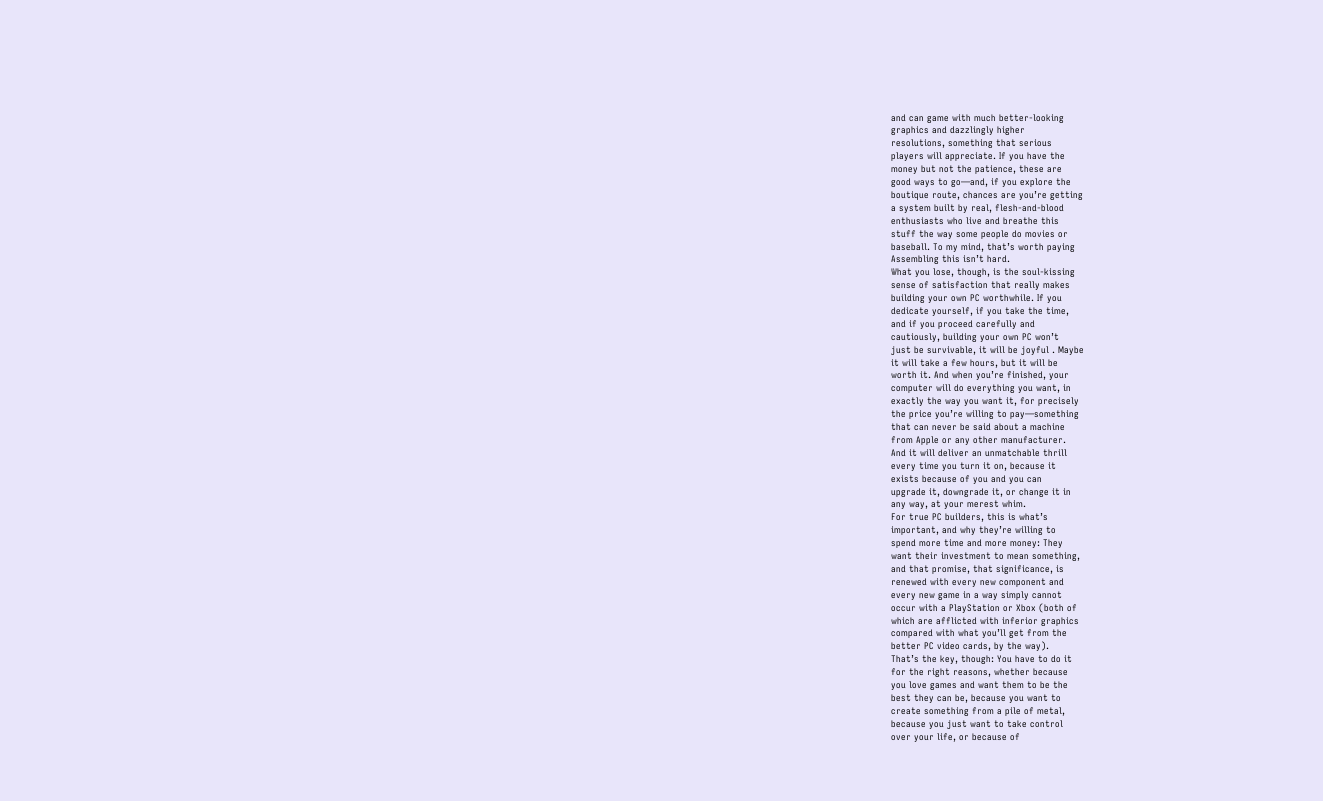and can game with much better-looking
graphics and dazzlingly higher
resolutions, something that serious
players will appreciate. If you have the
money but not the patience, these are
good ways to go—and, if you explore the
boutique route, chances are you’re getting
a system built by real, flesh-and-blood
enthusiasts who live and breathe this
stuff the way some people do movies or
baseball. To my mind, that’s worth paying
Assembling this isn’t hard.
What you lose, though, is the soul-kissing
sense of satisfaction that really makes
building your own PC worthwhile. If you
dedicate yourself, if you take the time,
and if you proceed carefully and
cautiously, building your own PC won’t
just be survivable, it will be joyful . Maybe
it will take a few hours, but it will be
worth it. And when you’re finished, your
computer will do everything you want, in
exactly the way you want it, for precisely
the price you’re willing to pay—something
that can never be said about a machine
from Apple or any other manufacturer.
And it will deliver an unmatchable thrill
every time you turn it on, because it
exists because of you and you can
upgrade it, downgrade it, or change it in
any way, at your merest whim.
For true PC builders, this is what’s
important, and why they’re willing to
spend more time and more money: They
want their investment to mean something,
and that promise, that significance, is
renewed with every new component and
every new game in a way simply cannot
occur with a PlayStation or Xbox (both of
which are afflicted with inferior graphics
compared with what you’ll get from the
better PC video cards, by the way).
That’s the key, though: You have to do it
for the right reasons, whether because
you love games and want them to be the
best they can be, because you want to
create something from a pile of metal,
because you just want to take control
over your life, or because of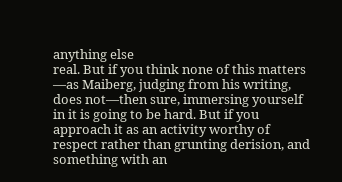anything else
real. But if you think none of this matters
—as Maiberg, judging from his writing,
does not—then sure, immersing yourself
in it is going to be hard. But if you
approach it as an activity worthy of
respect rather than grunting derision, and
something with an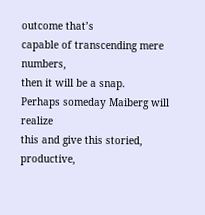outcome that’s
capable of transcending mere numbers,
then it will be a snap.
Perhaps someday Maiberg will realize
this and give this storied, productive,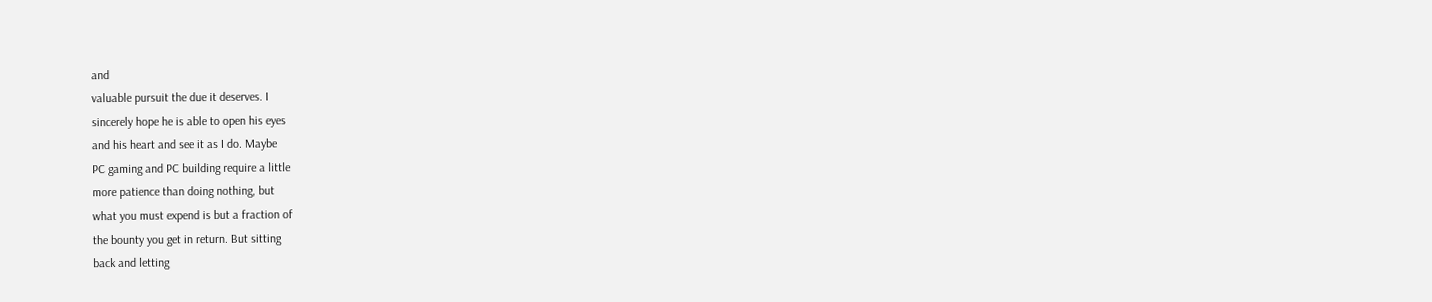and
valuable pursuit the due it deserves. I
sincerely hope he is able to open his eyes
and his heart and see it as I do. Maybe
PC gaming and PC building require a little
more patience than doing nothing, but
what you must expend is but a fraction of
the bounty you get in return. But sitting
back and letting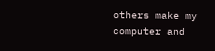others make my
computer and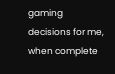gaming decisions for me,
when complete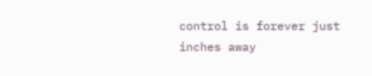control is forever just
inches away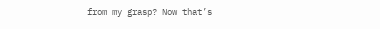from my grasp? Now that’s